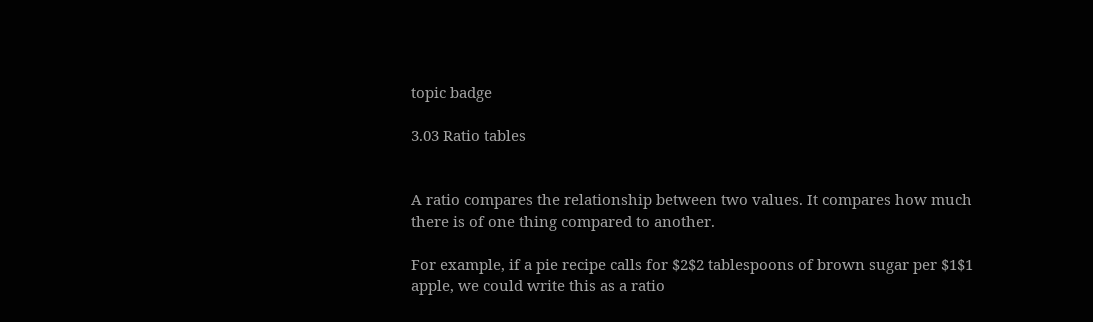topic badge

3.03 Ratio tables


A ratio compares the relationship between two values. It compares how much there is of one thing compared to another.

For example, if a pie recipe calls for $2$2 tablespoons of brown sugar per $1$1 apple, we could write this as a ratio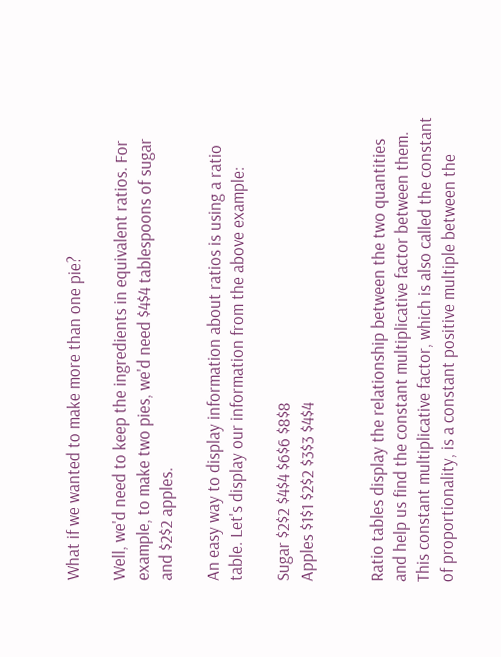What if we wanted to make more than one pie?

Well, we'd need to keep the ingredients in equivalent ratios. For example, to make two pies, we'd need $4$4 tablespoons of sugar and $2$2 apples.

An easy way to display information about ratios is using a ratio table. Let's display our information from the above example:

Sugar $2$2 $4$4 $6$6 $8$8
Apples $1$1 $2$2 $3$3 $4$4


Ratio tables display the relationship between the two quantities and help us find the constant multiplicative factor between them. This constant multiplicative factor, which is also called the constant of proportionality, is a constant positive multiple between the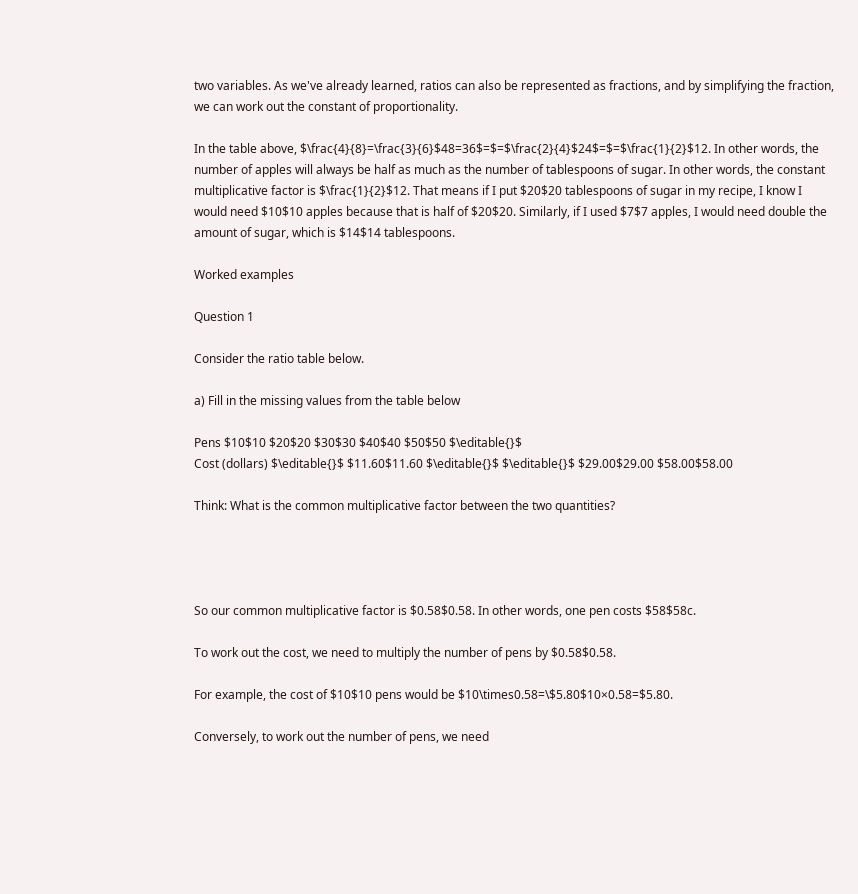two variables. As we've already learned, ratios can also be represented as fractions, and by simplifying the fraction, we can work out the constant of proportionality.

In the table above, $\frac{4}{8}=\frac{3}{6}$48=36$=$=$\frac{2}{4}$24$=$=$\frac{1}{2}$12. In other words, the number of apples will always be half as much as the number of tablespoons of sugar. In other words, the constant multiplicative factor is $\frac{1}{2}$12. That means if I put $20$20 tablespoons of sugar in my recipe, I know I would need $10$10 apples because that is half of $20$20. Similarly, if I used $7$7 apples, I would need double the amount of sugar, which is $14$14 tablespoons.

Worked examples

Question 1

Consider the ratio table below.

a) Fill in the missing values from the table below

Pens $10$10 $20$20 $30$30 $40$40 $50$50 $\editable{}$
Cost (dollars) $\editable{}$ $11.60$11.60 $\editable{}$ $\editable{}$ $29.00$29.00 $58.00$58.00

Think: What is the common multiplicative factor between the two quantities?




So our common multiplicative factor is $0.58$0.58. In other words, one pen costs $58$58c.

To work out the cost, we need to multiply the number of pens by $0.58$0.58.

For example, the cost of $10$10 pens would be $10\times0.58=\$5.80$10×0.58=$5.80.

Conversely, to work out the number of pens, we need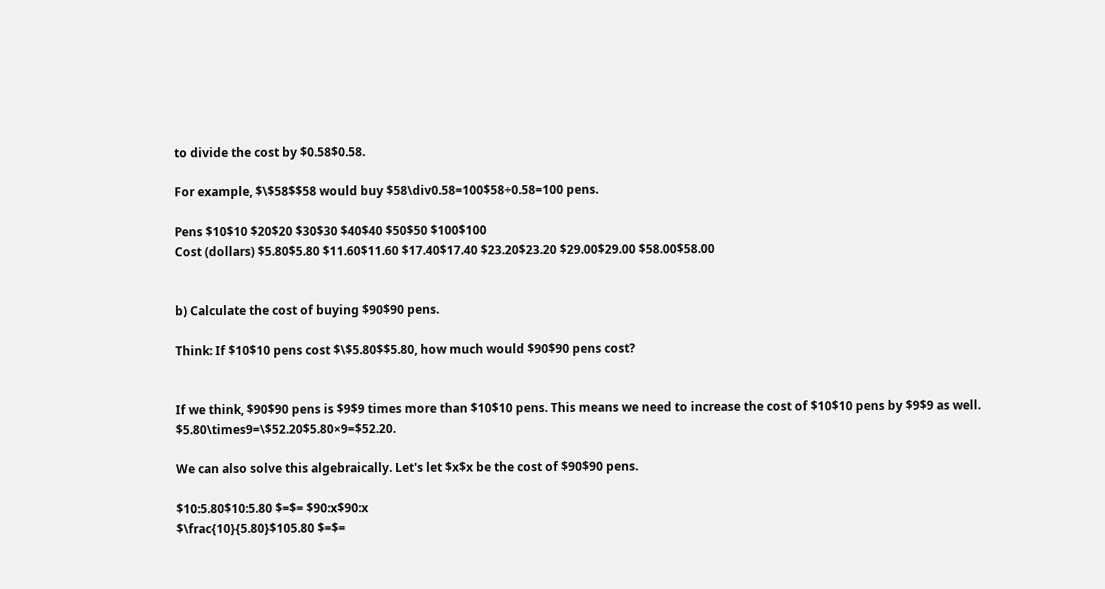to divide the cost by $0.58$0.58.

For example, $\$58$$58 would buy $58\div0.58=100$58÷0.58=100 pens.

Pens $10$10 $20$20 $30$30 $40$40 $50$50 $100$100
Cost (dollars) $5.80$5.80 $11.60$11.60 $17.40$17.40 $23.20$23.20 $29.00$29.00 $58.00$58.00


b) Calculate the cost of buying $90$90 pens.

Think: If $10$10 pens cost $\$5.80$$5.80, how much would $90$90 pens cost?


If we think, $90$90 pens is $9$9 times more than $10$10 pens. This means we need to increase the cost of $10$10 pens by $9$9 as well. $5.80\times9=\$52.20$5.80×9=$52.20.

We can also solve this algebraically. Let's let $x$x be the cost of $90$90 pens.

$10:5.80$10:5.80 $=$= $90:x$90:x
$\frac{10}{5.80}$105.80 $=$=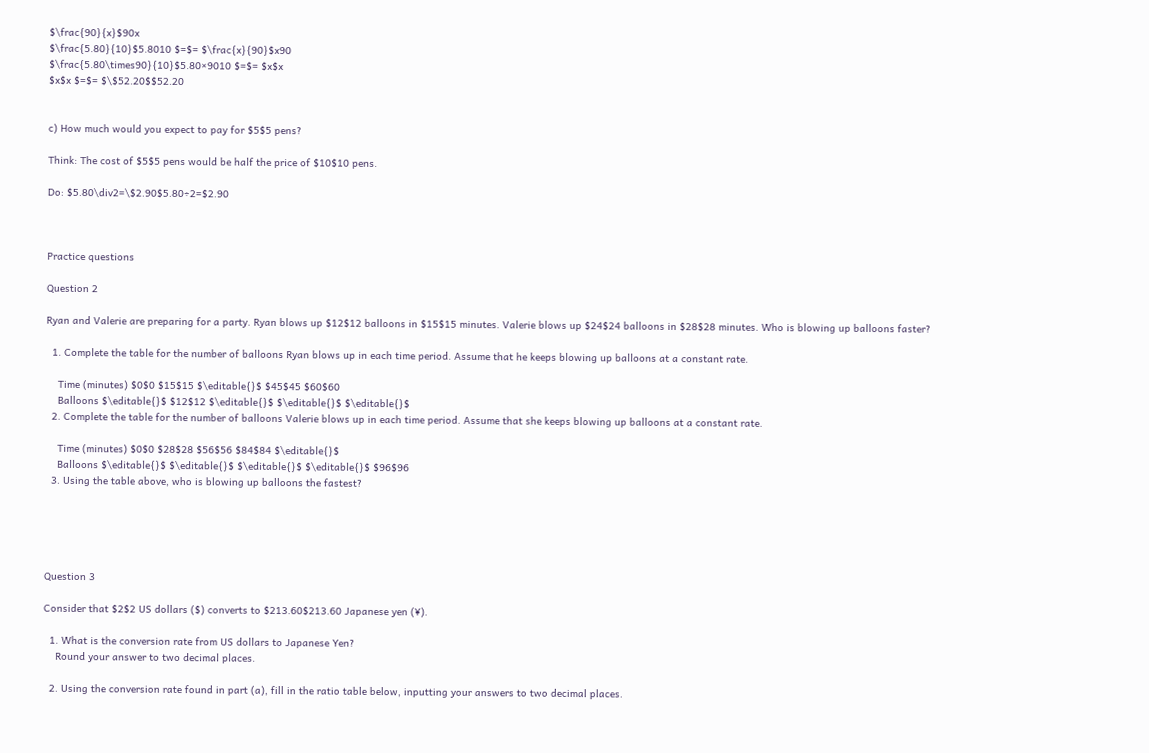$\frac{90}{x}$90x
$\frac{5.80}{10}$5.8010 $=$= $\frac{x}{90}$x90
$\frac{5.80\times90}{10}$5.80×9010 $=$= $x$x
$x$x $=$= $\$52.20$$52.20


c) How much would you expect to pay for $5$5 pens?

Think: The cost of $5$5 pens would be half the price of $10$10 pens.

Do: $5.80\div2=\$2.90$5.80÷2=$2.90



Practice questions

Question 2

Ryan and Valerie are preparing for a party. Ryan blows up $12$12 balloons in $15$15 minutes. Valerie blows up $24$24 balloons in $28$28 minutes. Who is blowing up balloons faster?

  1. Complete the table for the number of balloons Ryan blows up in each time period. Assume that he keeps blowing up balloons at a constant rate.

    Time (minutes) $0$0 $15$15 $\editable{}$ $45$45 $60$60
    Balloons $\editable{}$ $12$12 $\editable{}$ $\editable{}$ $\editable{}$
  2. Complete the table for the number of balloons Valerie blows up in each time period. Assume that she keeps blowing up balloons at a constant rate.

    Time (minutes) $0$0 $28$28 $56$56 $84$84 $\editable{}$
    Balloons $\editable{}$ $\editable{}$ $\editable{}$ $\editable{}$ $96$96
  3. Using the table above, who is blowing up balloons the fastest?





Question 3

Consider that $2$2 US dollars ($) converts to $213.60$213.60 Japanese yen (¥).

  1. What is the conversion rate from US dollars to Japanese Yen?
    Round your answer to two decimal places.

  2. Using the conversion rate found in part (a), fill in the ratio table below, inputting your answers to two decimal places.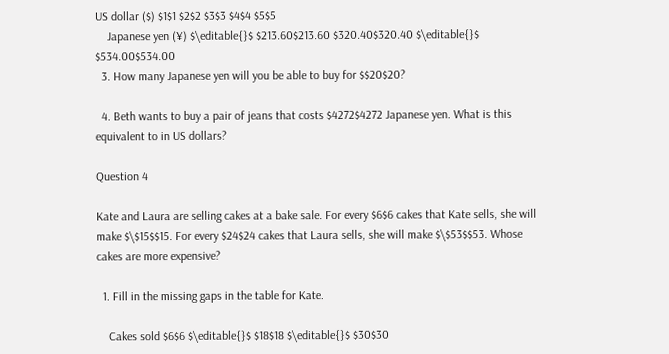US dollar ($) $1$1 $2$2 $3$3 $4$4 $5$5
    Japanese yen (¥) $\editable{}$ $213.60$213.60 $320.40$320.40 $\editable{}$ $534.00$534.00
  3. How many Japanese yen will you be able to buy for $$20$20?

  4. Beth wants to buy a pair of jeans that costs $4272$4272 Japanese yen. What is this equivalent to in US dollars?

Question 4

Kate and Laura are selling cakes at a bake sale. For every $6$6 cakes that Kate sells, she will make $\$15$$15. For every $24$24 cakes that Laura sells, she will make $\$53$$53. Whose cakes are more expensive?

  1. Fill in the missing gaps in the table for Kate.

    Cakes sold $6$6 $\editable{}$ $18$18 $\editable{}$ $30$30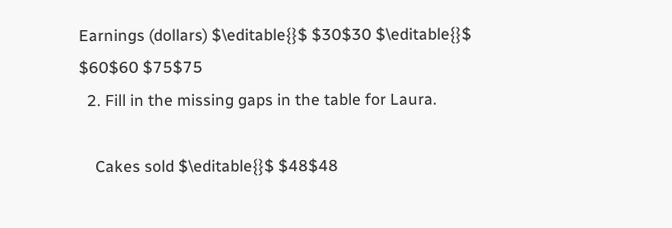Earnings (dollars) $\editable{}$ $30$30 $\editable{}$ $60$60 $75$75
  2. Fill in the missing gaps in the table for Laura.

    Cakes sold $\editable{}$ $48$48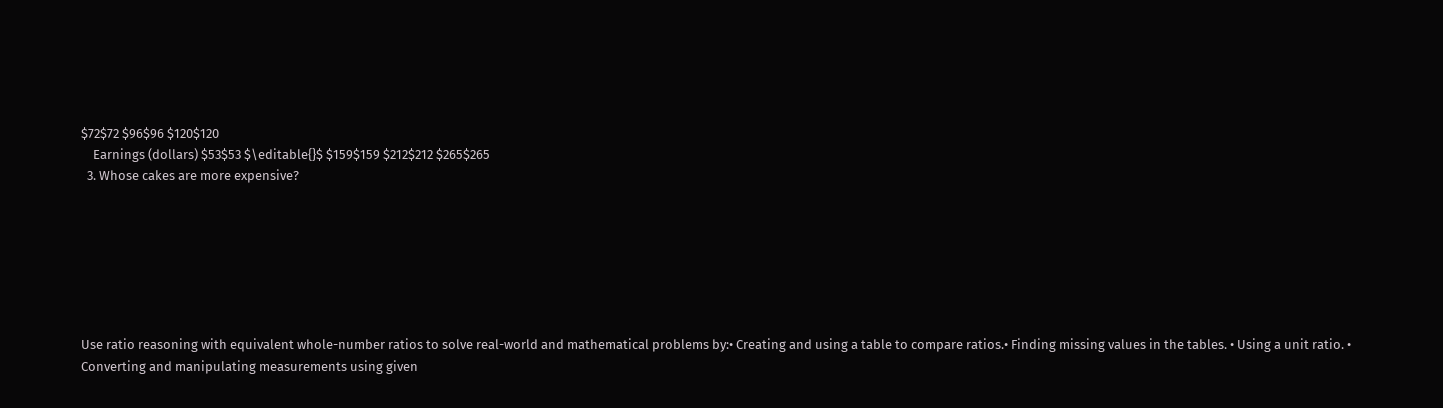$72$72 $96$96 $120$120
    Earnings (dollars) $53$53 $\editable{}$ $159$159 $212$212 $265$265
  3. Whose cakes are more expensive?







Use ratio reasoning with equivalent whole-number ratios to solve real-world and mathematical problems by:• Creating and using a table to compare ratios.• Finding missing values in the tables. • Using a unit ratio. • Converting and manipulating measurements using given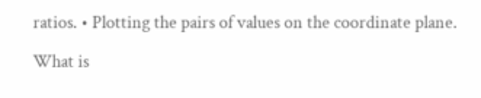ratios. • Plotting the pairs of values on the coordinate plane.

What is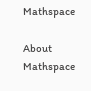Mathspace

About Mathspace